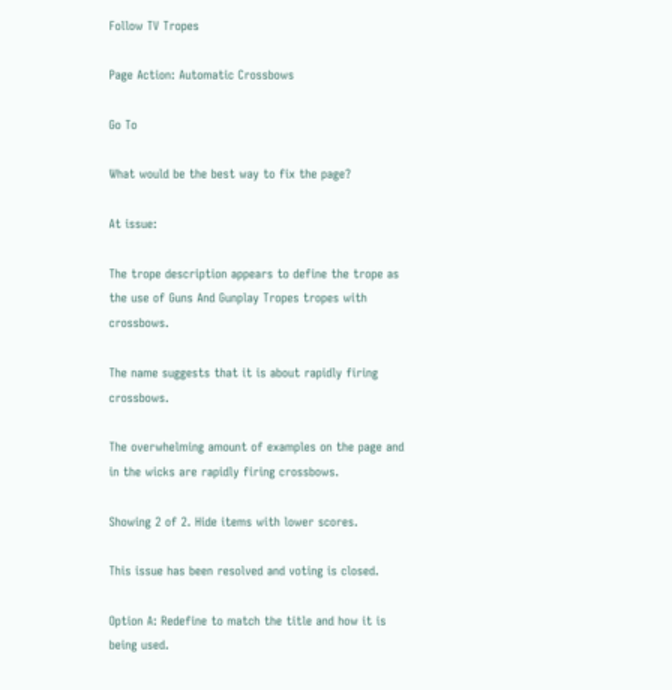Follow TV Tropes

Page Action: Automatic Crossbows

Go To

What would be the best way to fix the page?

At issue:

The trope description appears to define the trope as the use of Guns And Gunplay Tropes tropes with crossbows.

The name suggests that it is about rapidly firing crossbows.

The overwhelming amount of examples on the page and in the wicks are rapidly firing crossbows.

Showing 2 of 2. Hide items with lower scores.

This issue has been resolved and voting is closed.

Option A: Redefine to match the title and how it is being used.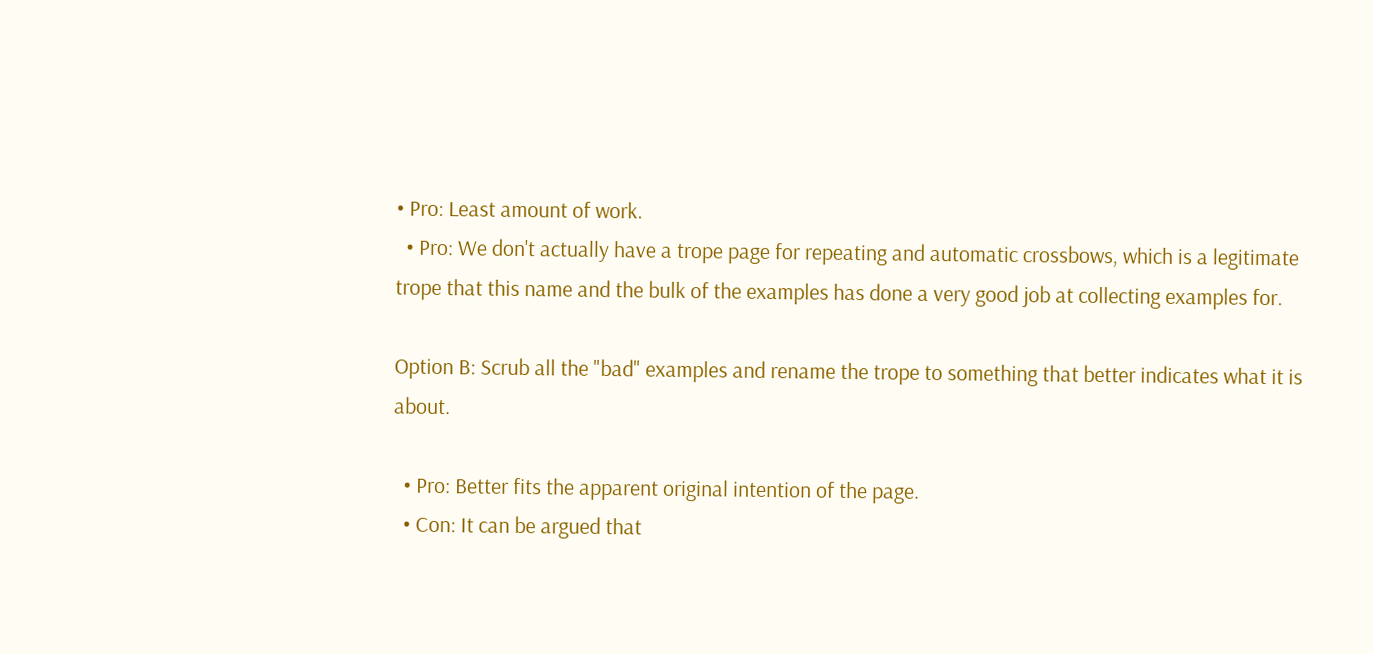• Pro: Least amount of work.
  • Pro: We don't actually have a trope page for repeating and automatic crossbows, which is a legitimate trope that this name and the bulk of the examples has done a very good job at collecting examples for.

Option B: Scrub all the "bad" examples and rename the trope to something that better indicates what it is about.

  • Pro: Better fits the apparent original intention of the page.
  • Con: It can be argued that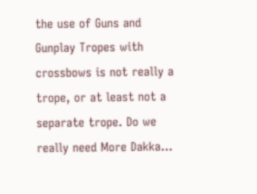the use of Guns and Gunplay Tropes with crossbows is not really a trope, or at least not a separate trope. Do we really need More Dakka...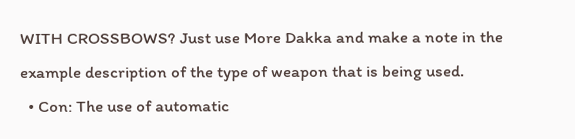WITH CROSSBOWS? Just use More Dakka and make a note in the example description of the type of weapon that is being used.
  • Con: The use of automatic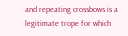and repeating crossbows is a legitimate trope for which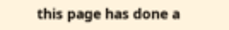this page has done a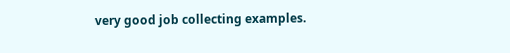very good job collecting examples.